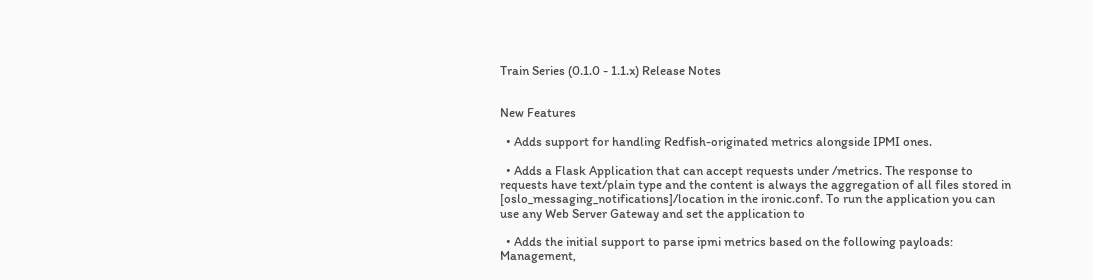Train Series (0.1.0 - 1.1.x) Release Notes


New Features

  • Adds support for handling Redfish-originated metrics alongside IPMI ones.

  • Adds a Flask Application that can accept requests under /metrics. The response to requests have text/plain type and the content is always the aggregation of all files stored in [oslo_messaging_notifications]/location in the ironic.conf. To run the application you can use any Web Server Gateway and set the application to

  • Adds the initial support to parse ipmi metrics based on the following payloads: Management,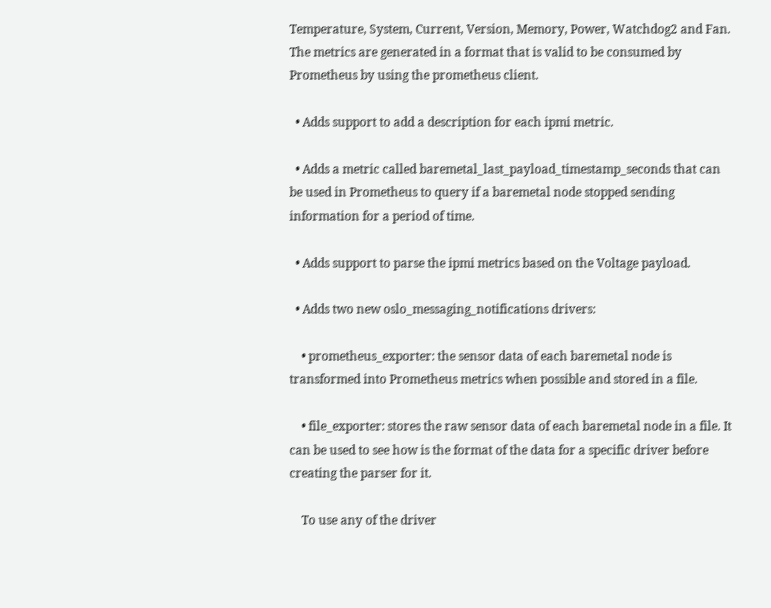Temperature, System, Current, Version, Memory, Power, Watchdog2 and Fan. The metrics are generated in a format that is valid to be consumed by Prometheus by using the prometheus client.

  • Adds support to add a description for each ipmi metric.

  • Adds a metric called baremetal_last_payload_timestamp_seconds that can be used in Prometheus to query if a baremetal node stopped sending information for a period of time.

  • Adds support to parse the ipmi metrics based on the Voltage payload.

  • Adds two new oslo_messaging_notifications drivers:

    • prometheus_exporter: the sensor data of each baremetal node is transformed into Prometheus metrics when possible and stored in a file.

    • file_exporter: stores the raw sensor data of each baremetal node in a file. It can be used to see how is the format of the data for a specific driver before creating the parser for it.

    To use any of the driver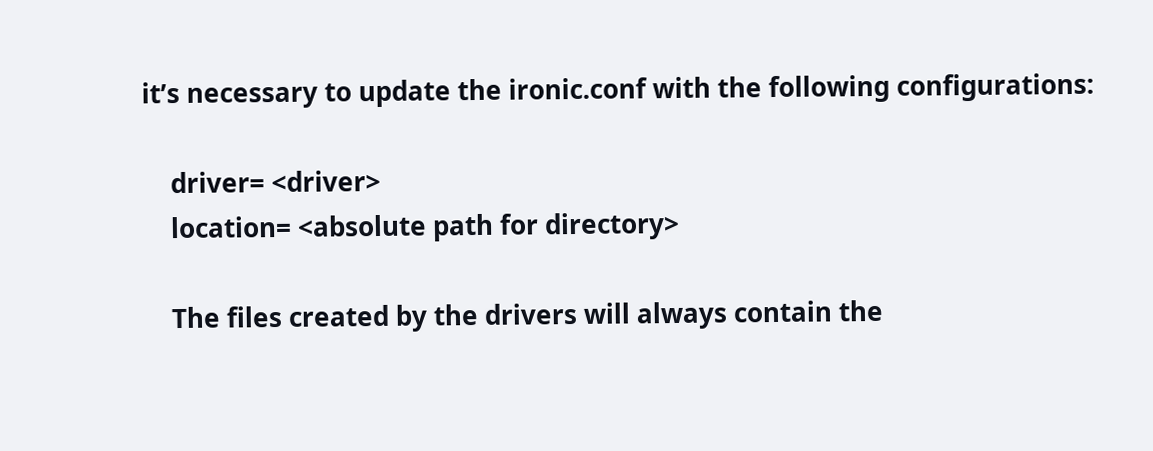it’s necessary to update the ironic.conf with the following configurations:

    driver= <driver>
    location= <absolute path for directory>

    The files created by the drivers will always contain the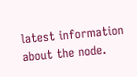latest information about the node.